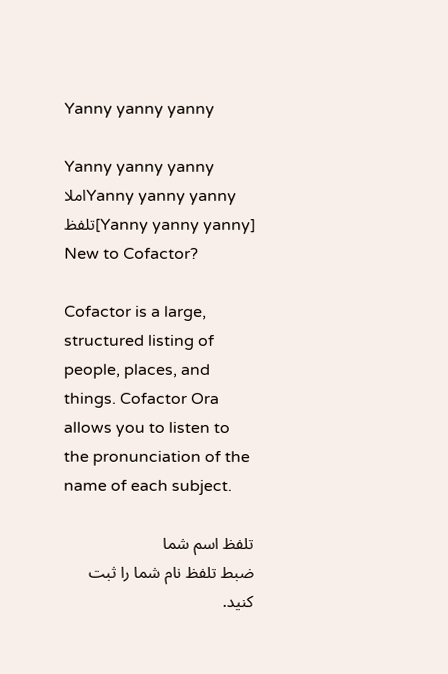Yanny yanny yanny

Yanny yanny yanny
املاYanny yanny yanny
تلفظ[Yanny yanny yanny]
New to Cofactor?

Cofactor is a large, structured listing of people, places, and things. Cofactor Ora allows you to listen to the pronunciation of the name of each subject.

تلفظ اسم شما
ضبط تلفظ نام شما را ثبت کنید.